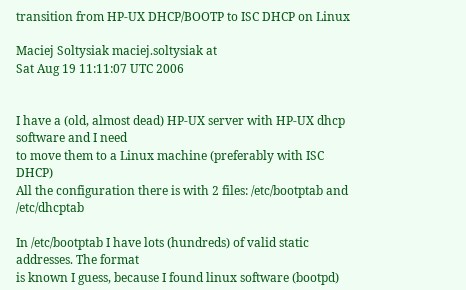transition from HP-UX DHCP/BOOTP to ISC DHCP on Linux

Maciej Soltysiak maciej.soltysiak at
Sat Aug 19 11:11:07 UTC 2006


I have a (old, almost dead) HP-UX server with HP-UX dhcp software and I need
to move them to a Linux machine (preferably with ISC DHCP)
All the configuration there is with 2 files: /etc/bootptab and /etc/dhcptab

In /etc/bootptab I have lots (hundreds) of valid static addresses. The format
is known I guess, because I found linux software (bootpd)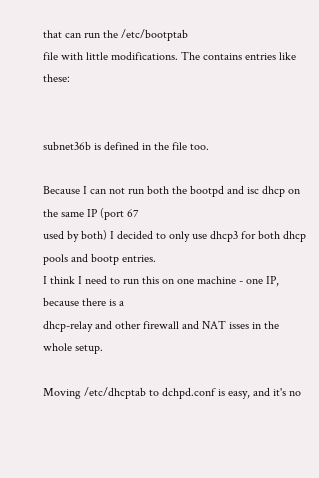that can run the /etc/bootptab
file with little modifications. The contains entries like these:


subnet36b is defined in the file too.

Because I can not run both the bootpd and isc dhcp on the same IP (port 67
used by both) I decided to only use dhcp3 for both dhcp pools and bootp entries.
I think I need to run this on one machine - one IP, because there is a
dhcp-relay and other firewall and NAT isses in the whole setup.

Moving /etc/dhcptab to dchpd.conf is easy, and it's no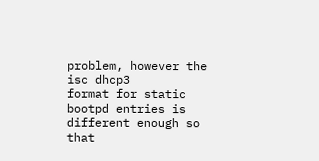problem, however the isc dhcp3
format for static bootpd entries is different enough so that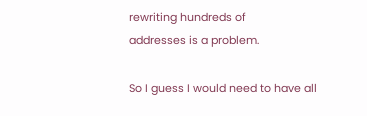rewriting hundreds of
addresses is a problem.

So I guess I would need to have all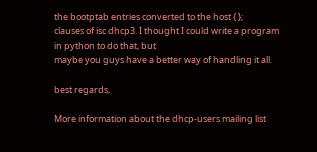the bootptab entries converted to the host { };
clauses of isc dhcp3. I thought I could write a program in python to do that, but
maybe you guys have a better way of handling it all.

best regards,

More information about the dhcp-users mailing list